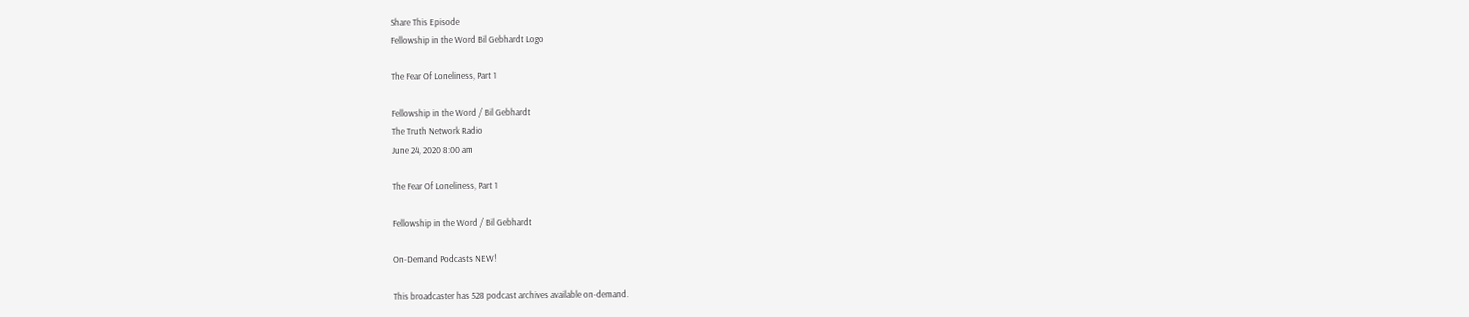Share This Episode
Fellowship in the Word Bil Gebhardt Logo

The Fear Of Loneliness, Part 1

Fellowship in the Word / Bil Gebhardt
The Truth Network Radio
June 24, 2020 8:00 am

The Fear Of Loneliness, Part 1

Fellowship in the Word / Bil Gebhardt

On-Demand Podcasts NEW!

This broadcaster has 528 podcast archives available on-demand.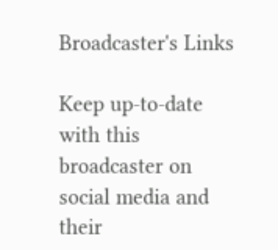Broadcaster's Links

Keep up-to-date with this broadcaster on social media and their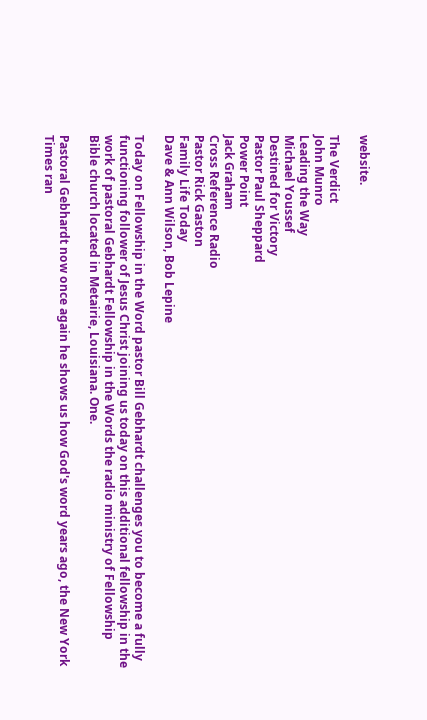website.

The Verdict
John Munro
Leading the Way
Michael Youssef
Destined for Victory
Pastor Paul Sheppard
Power Point
Jack Graham
Cross Reference Radio
Pastor Rick Gaston
Family Life Today
Dave & Ann Wilson, Bob Lepine

Today on Fellowship in the Word pastor Bill Gebhardt challenges you to become a fully functioning follower of Jesus Christ joining us today on this additional fellowship in the work of pastoral Gebhardt Fellowship in the Words the radio ministry of Fellowship Bible church located in Metairie, Louisiana. One.

Pastoral Gebhardt now once again he shows us how God's word years ago, the New York Times ran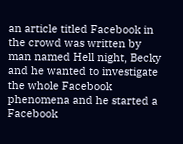an article titled Facebook in the crowd was written by man named Hell night, Becky and he wanted to investigate the whole Facebook phenomena and he started a Facebook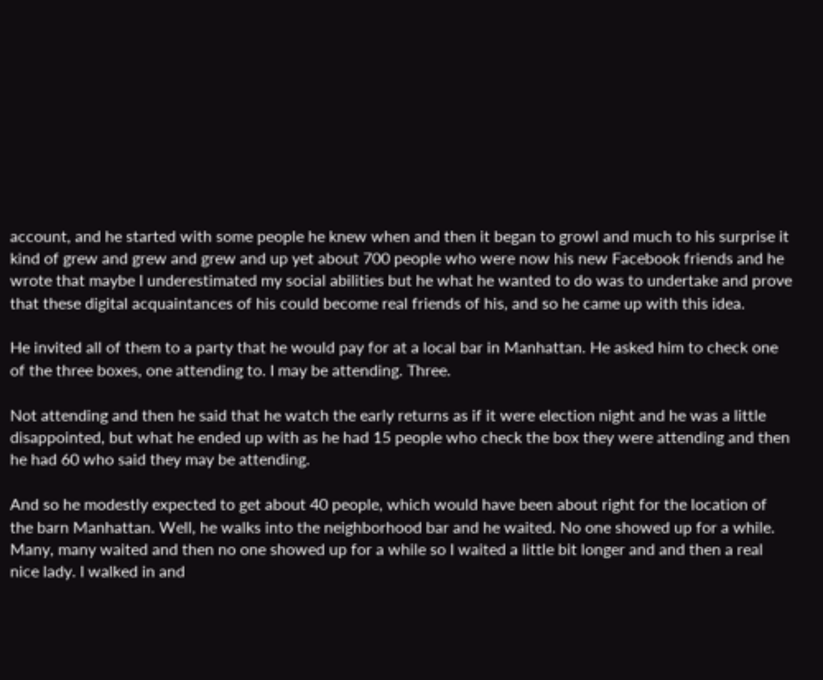account, and he started with some people he knew when and then it began to growl and much to his surprise it kind of grew and grew and grew and up yet about 700 people who were now his new Facebook friends and he wrote that maybe I underestimated my social abilities but he what he wanted to do was to undertake and prove that these digital acquaintances of his could become real friends of his, and so he came up with this idea.

He invited all of them to a party that he would pay for at a local bar in Manhattan. He asked him to check one of the three boxes, one attending to. I may be attending. Three.

Not attending and then he said that he watch the early returns as if it were election night and he was a little disappointed, but what he ended up with as he had 15 people who check the box they were attending and then he had 60 who said they may be attending.

And so he modestly expected to get about 40 people, which would have been about right for the location of the barn Manhattan. Well, he walks into the neighborhood bar and he waited. No one showed up for a while. Many, many waited and then no one showed up for a while so I waited a little bit longer and and then a real nice lady. I walked in and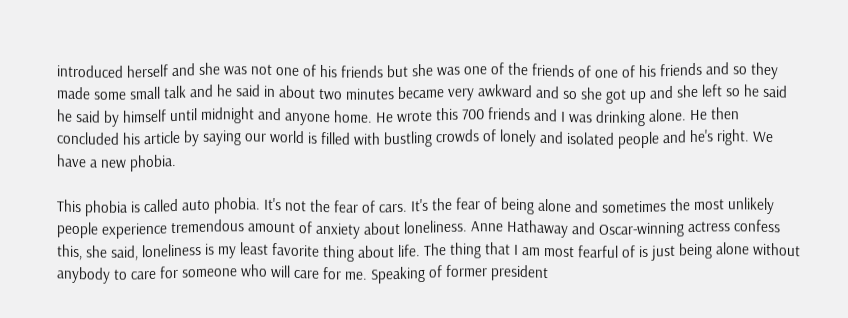introduced herself and she was not one of his friends but she was one of the friends of one of his friends and so they made some small talk and he said in about two minutes became very awkward and so she got up and she left so he said he said by himself until midnight and anyone home. He wrote this 700 friends and I was drinking alone. He then concluded his article by saying our world is filled with bustling crowds of lonely and isolated people and he's right. We have a new phobia.

This phobia is called auto phobia. It's not the fear of cars. It's the fear of being alone and sometimes the most unlikely people experience tremendous amount of anxiety about loneliness. Anne Hathaway and Oscar-winning actress confess this, she said, loneliness is my least favorite thing about life. The thing that I am most fearful of is just being alone without anybody to care for someone who will care for me. Speaking of former president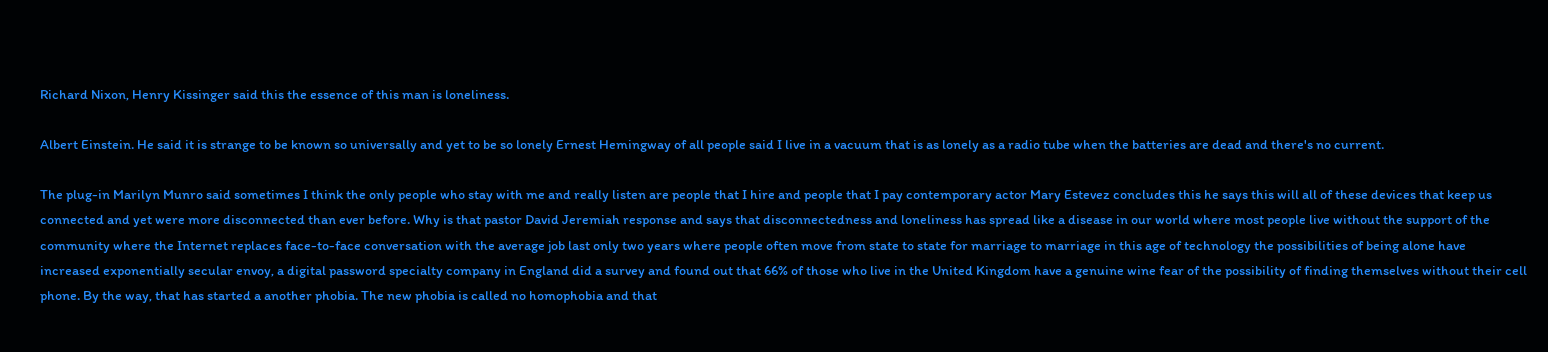Richard Nixon, Henry Kissinger said this the essence of this man is loneliness.

Albert Einstein. He said it is strange to be known so universally and yet to be so lonely Ernest Hemingway of all people said I live in a vacuum that is as lonely as a radio tube when the batteries are dead and there's no current.

The plug-in Marilyn Munro said sometimes I think the only people who stay with me and really listen are people that I hire and people that I pay contemporary actor Mary Estevez concludes this he says this will all of these devices that keep us connected and yet were more disconnected than ever before. Why is that pastor David Jeremiah response and says that disconnectedness and loneliness has spread like a disease in our world where most people live without the support of the community where the Internet replaces face-to-face conversation with the average job last only two years where people often move from state to state for marriage to marriage in this age of technology the possibilities of being alone have increased exponentially secular envoy, a digital password specialty company in England did a survey and found out that 66% of those who live in the United Kingdom have a genuine wine fear of the possibility of finding themselves without their cell phone. By the way, that has started a another phobia. The new phobia is called no homophobia and that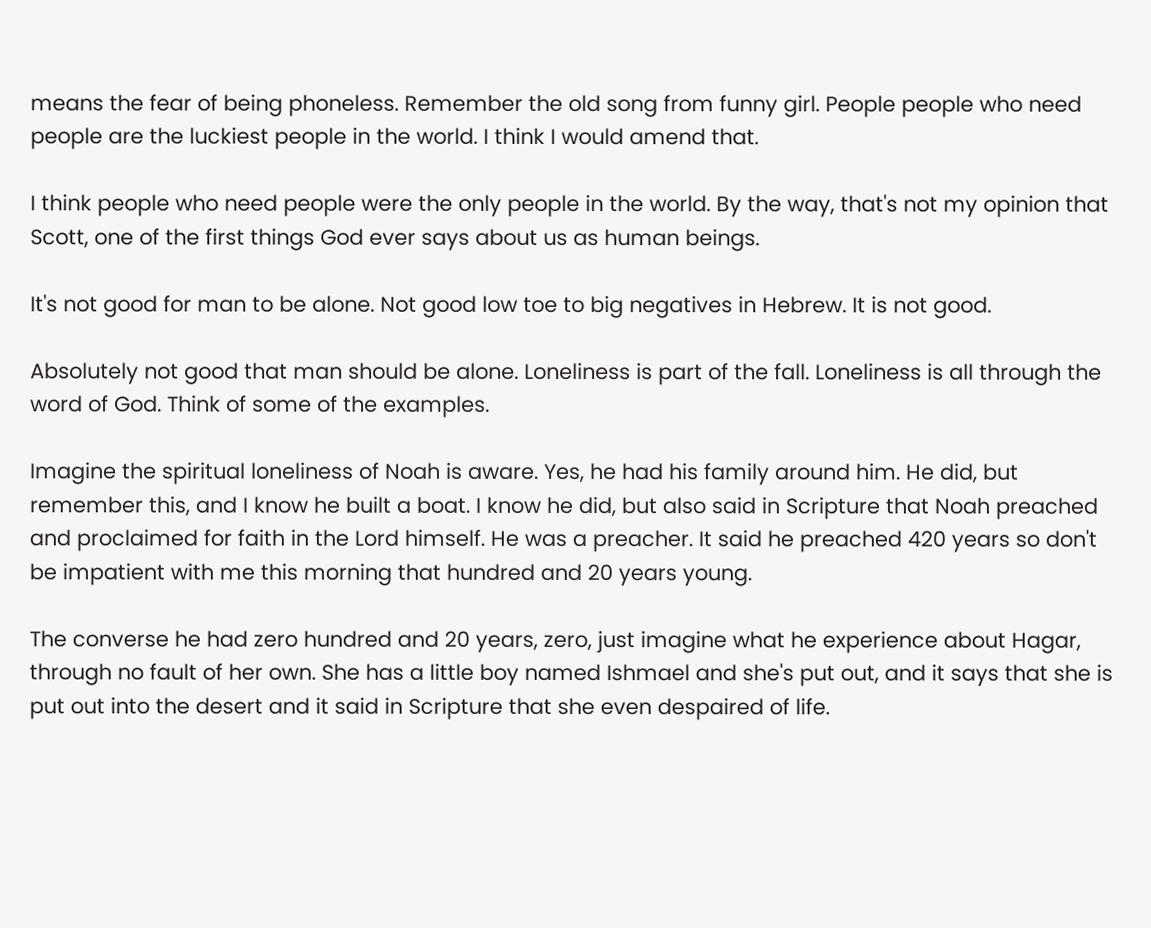means the fear of being phoneless. Remember the old song from funny girl. People people who need people are the luckiest people in the world. I think I would amend that.

I think people who need people were the only people in the world. By the way, that's not my opinion that Scott, one of the first things God ever says about us as human beings.

It's not good for man to be alone. Not good low toe to big negatives in Hebrew. It is not good.

Absolutely not good that man should be alone. Loneliness is part of the fall. Loneliness is all through the word of God. Think of some of the examples.

Imagine the spiritual loneliness of Noah is aware. Yes, he had his family around him. He did, but remember this, and I know he built a boat. I know he did, but also said in Scripture that Noah preached and proclaimed for faith in the Lord himself. He was a preacher. It said he preached 420 years so don't be impatient with me this morning that hundred and 20 years young.

The converse he had zero hundred and 20 years, zero, just imagine what he experience about Hagar, through no fault of her own. She has a little boy named Ishmael and she's put out, and it says that she is put out into the desert and it said in Scripture that she even despaired of life.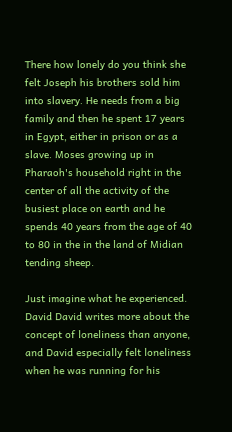There how lonely do you think she felt Joseph his brothers sold him into slavery. He needs from a big family and then he spent 17 years in Egypt, either in prison or as a slave. Moses growing up in Pharaoh's household right in the center of all the activity of the busiest place on earth and he spends 40 years from the age of 40 to 80 in the in the land of Midian tending sheep.

Just imagine what he experienced. David David writes more about the concept of loneliness than anyone, and David especially felt loneliness when he was running for his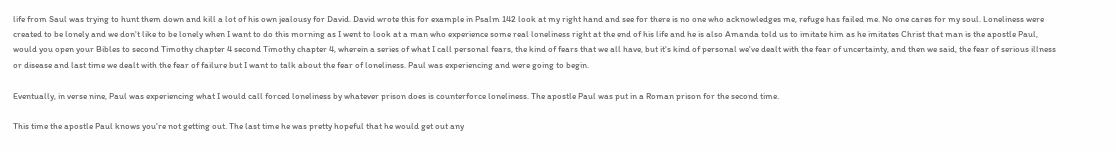life from Saul was trying to hunt them down and kill a lot of his own jealousy for David. David wrote this for example in Psalm 142 look at my right hand and see for there is no one who acknowledges me, refuge has failed me. No one cares for my soul. Loneliness were created to be lonely and we don't like to be lonely when I want to do this morning as I went to look at a man who experience some real loneliness right at the end of his life and he is also Amanda told us to imitate him as he imitates Christ that man is the apostle Paul, would you open your Bibles to second Timothy chapter 4 second Timothy chapter 4, wherein a series of what I call personal fears, the kind of fears that we all have, but it's kind of personal we've dealt with the fear of uncertainty, and then we said, the fear of serious illness or disease and last time we dealt with the fear of failure but I want to talk about the fear of loneliness. Paul was experiencing and were going to begin.

Eventually, in verse nine, Paul was experiencing what I would call forced loneliness by whatever prison does is counterforce loneliness. The apostle Paul was put in a Roman prison for the second time.

This time the apostle Paul knows you're not getting out. The last time he was pretty hopeful that he would get out any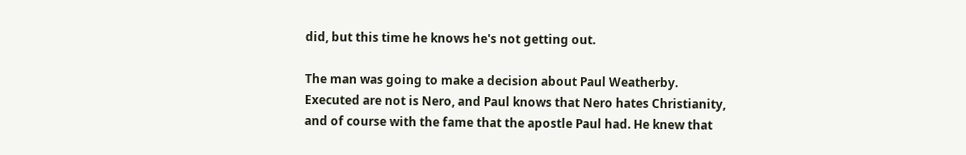did, but this time he knows he's not getting out.

The man was going to make a decision about Paul Weatherby. Executed are not is Nero, and Paul knows that Nero hates Christianity, and of course with the fame that the apostle Paul had. He knew that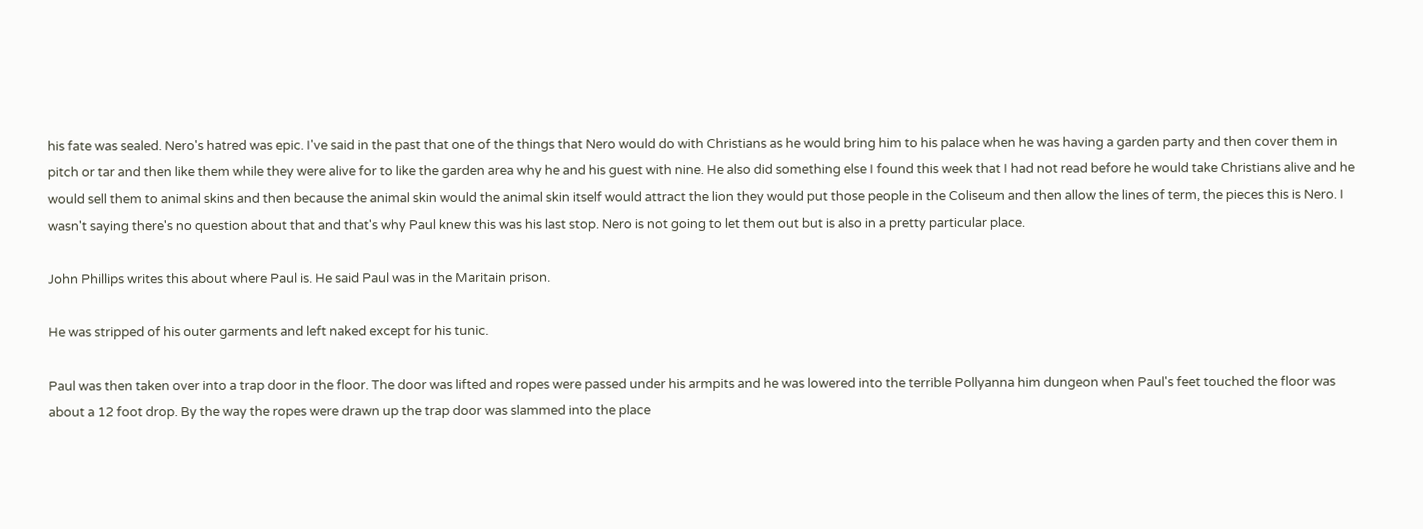his fate was sealed. Nero's hatred was epic. I've said in the past that one of the things that Nero would do with Christians as he would bring him to his palace when he was having a garden party and then cover them in pitch or tar and then like them while they were alive for to like the garden area why he and his guest with nine. He also did something else I found this week that I had not read before he would take Christians alive and he would sell them to animal skins and then because the animal skin would the animal skin itself would attract the lion they would put those people in the Coliseum and then allow the lines of term, the pieces this is Nero. I wasn't saying there's no question about that and that's why Paul knew this was his last stop. Nero is not going to let them out but is also in a pretty particular place.

John Phillips writes this about where Paul is. He said Paul was in the Maritain prison.

He was stripped of his outer garments and left naked except for his tunic.

Paul was then taken over into a trap door in the floor. The door was lifted and ropes were passed under his armpits and he was lowered into the terrible Pollyanna him dungeon when Paul's feet touched the floor was about a 12 foot drop. By the way the ropes were drawn up the trap door was slammed into the place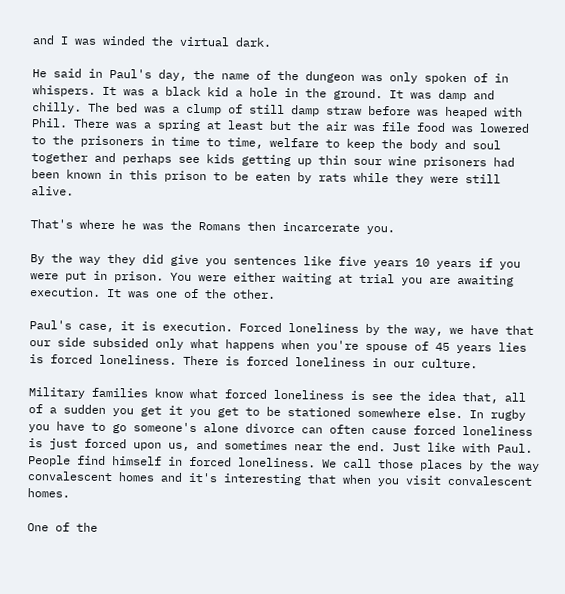and I was winded the virtual dark.

He said in Paul's day, the name of the dungeon was only spoken of in whispers. It was a black kid a hole in the ground. It was damp and chilly. The bed was a clump of still damp straw before was heaped with Phil. There was a spring at least but the air was file food was lowered to the prisoners in time to time, welfare to keep the body and soul together and perhaps see kids getting up thin sour wine prisoners had been known in this prison to be eaten by rats while they were still alive.

That's where he was the Romans then incarcerate you.

By the way they did give you sentences like five years 10 years if you were put in prison. You were either waiting at trial you are awaiting execution. It was one of the other.

Paul's case, it is execution. Forced loneliness by the way, we have that our side subsided only what happens when you're spouse of 45 years lies is forced loneliness. There is forced loneliness in our culture.

Military families know what forced loneliness is see the idea that, all of a sudden you get it you get to be stationed somewhere else. In rugby you have to go someone's alone divorce can often cause forced loneliness is just forced upon us, and sometimes near the end. Just like with Paul. People find himself in forced loneliness. We call those places by the way convalescent homes and it's interesting that when you visit convalescent homes.

One of the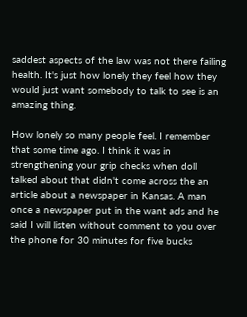saddest aspects of the law was not there failing health. It's just how lonely they feel how they would just want somebody to talk to see is an amazing thing.

How lonely so many people feel. I remember that some time ago. I think it was in strengthening your grip checks when doll talked about that didn't come across the an article about a newspaper in Kansas. A man once a newspaper put in the want ads and he said I will listen without comment to you over the phone for 30 minutes for five bucks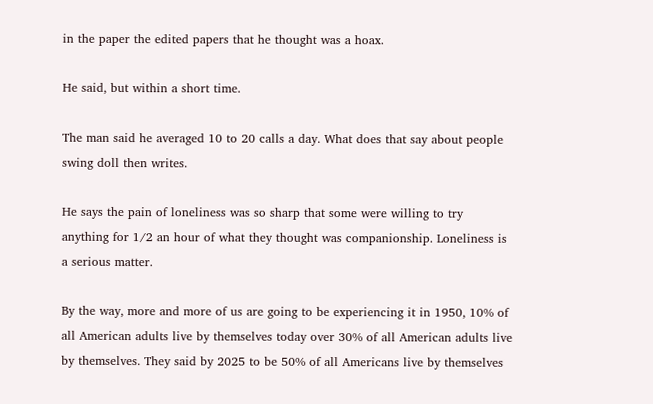in the paper the edited papers that he thought was a hoax.

He said, but within a short time.

The man said he averaged 10 to 20 calls a day. What does that say about people swing doll then writes.

He says the pain of loneliness was so sharp that some were willing to try anything for 1/2 an hour of what they thought was companionship. Loneliness is a serious matter.

By the way, more and more of us are going to be experiencing it in 1950, 10% of all American adults live by themselves today over 30% of all American adults live by themselves. They said by 2025 to be 50% of all Americans live by themselves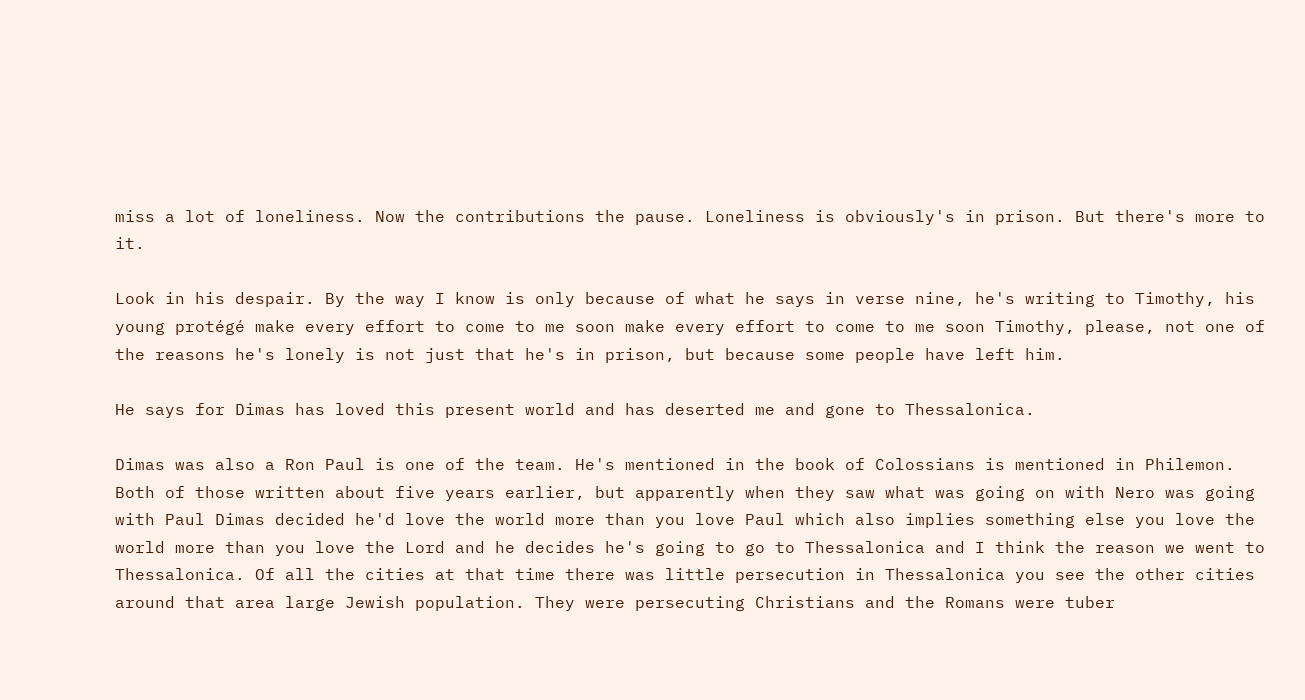miss a lot of loneliness. Now the contributions the pause. Loneliness is obviously's in prison. But there's more to it.

Look in his despair. By the way I know is only because of what he says in verse nine, he's writing to Timothy, his young protégé make every effort to come to me soon make every effort to come to me soon Timothy, please, not one of the reasons he's lonely is not just that he's in prison, but because some people have left him.

He says for Dimas has loved this present world and has deserted me and gone to Thessalonica.

Dimas was also a Ron Paul is one of the team. He's mentioned in the book of Colossians is mentioned in Philemon. Both of those written about five years earlier, but apparently when they saw what was going on with Nero was going with Paul Dimas decided he'd love the world more than you love Paul which also implies something else you love the world more than you love the Lord and he decides he's going to go to Thessalonica and I think the reason we went to Thessalonica. Of all the cities at that time there was little persecution in Thessalonica you see the other cities around that area large Jewish population. They were persecuting Christians and the Romans were tuber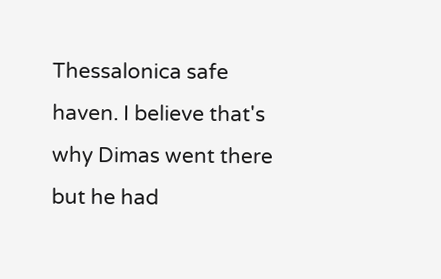Thessalonica safe haven. I believe that's why Dimas went there but he had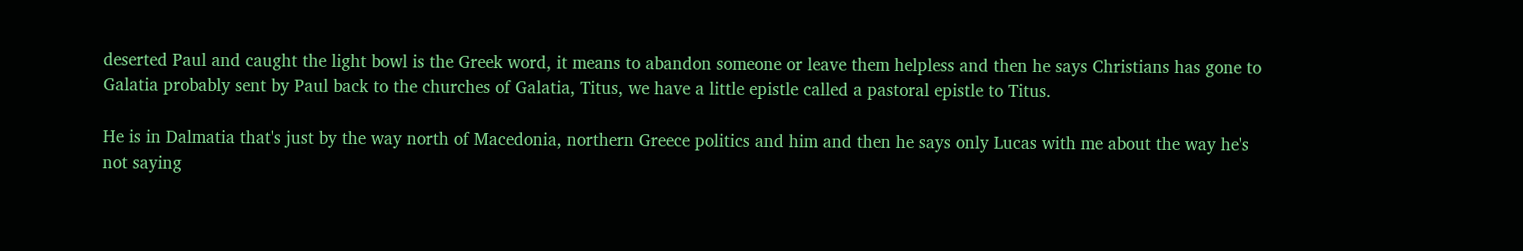deserted Paul and caught the light bowl is the Greek word, it means to abandon someone or leave them helpless and then he says Christians has gone to Galatia probably sent by Paul back to the churches of Galatia, Titus, we have a little epistle called a pastoral epistle to Titus.

He is in Dalmatia that's just by the way north of Macedonia, northern Greece politics and him and then he says only Lucas with me about the way he's not saying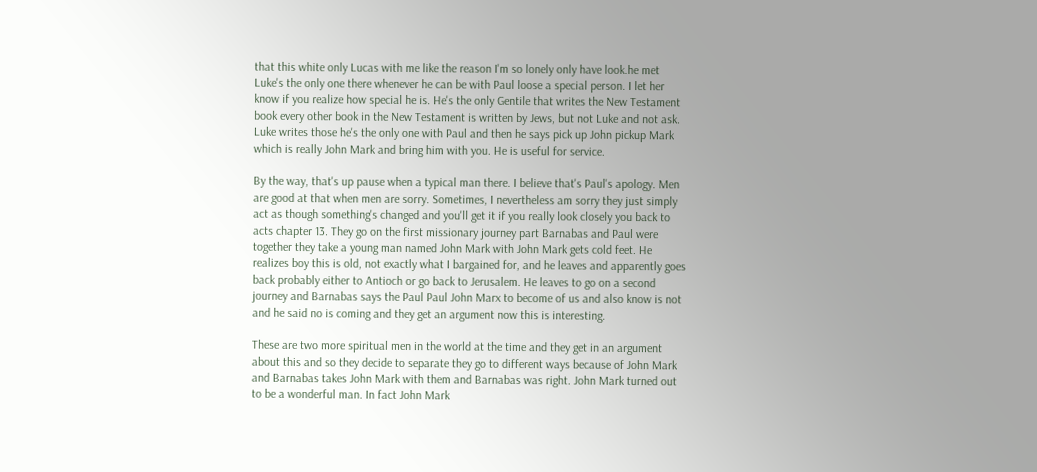that this white only Lucas with me like the reason I'm so lonely only have look.he met Luke's the only one there whenever he can be with Paul loose a special person. I let her know if you realize how special he is. He's the only Gentile that writes the New Testament book every other book in the New Testament is written by Jews, but not Luke and not ask. Luke writes those he's the only one with Paul and then he says pick up John pickup Mark which is really John Mark and bring him with you. He is useful for service.

By the way, that's up pause when a typical man there. I believe that's Paul's apology. Men are good at that when men are sorry. Sometimes, I nevertheless am sorry they just simply act as though something's changed and you'll get it if you really look closely you back to acts chapter 13. They go on the first missionary journey part Barnabas and Paul were together they take a young man named John Mark with John Mark gets cold feet. He realizes boy this is old, not exactly what I bargained for, and he leaves and apparently goes back probably either to Antioch or go back to Jerusalem. He leaves to go on a second journey and Barnabas says the Paul Paul John Marx to become of us and also know is not and he said no is coming and they get an argument now this is interesting.

These are two more spiritual men in the world at the time and they get in an argument about this and so they decide to separate they go to different ways because of John Mark and Barnabas takes John Mark with them and Barnabas was right. John Mark turned out to be a wonderful man. In fact John Mark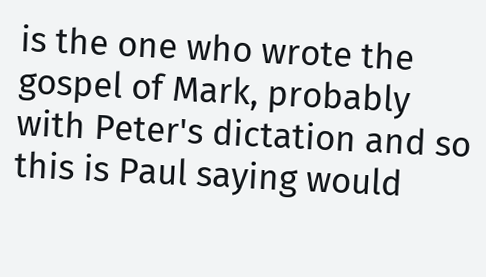is the one who wrote the gospel of Mark, probably with Peter's dictation and so this is Paul saying would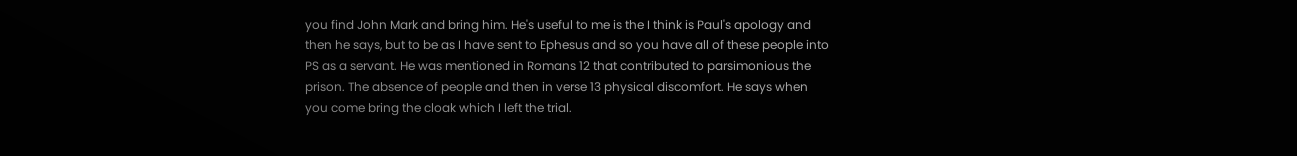you find John Mark and bring him. He's useful to me is the I think is Paul's apology and then he says, but to be as I have sent to Ephesus and so you have all of these people into PS as a servant. He was mentioned in Romans 12 that contributed to parsimonious the prison. The absence of people and then in verse 13 physical discomfort. He says when you come bring the cloak which I left the trial.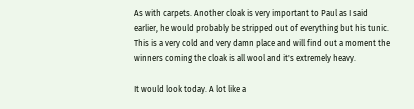As with carpets. Another cloak is very important to Paul as I said earlier, he would probably be stripped out of everything but his tunic. This is a very cold and very damn place and will find out a moment the winners coming the cloak is all wool and it's extremely heavy.

It would look today. A lot like a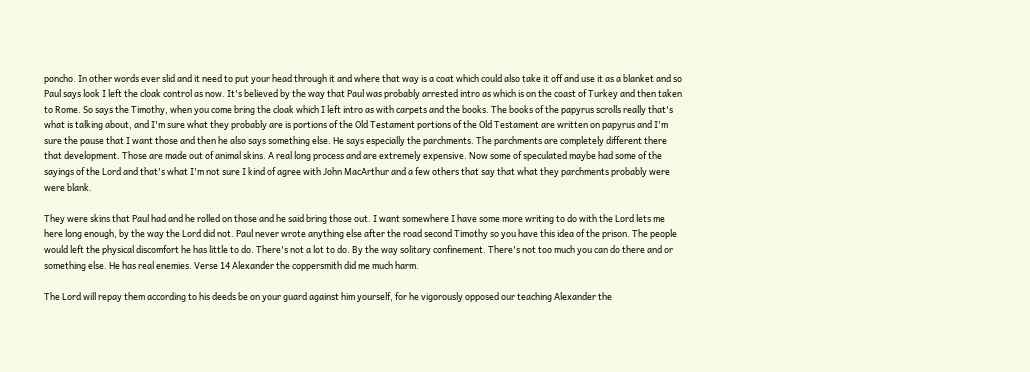poncho. In other words ever slid and it need to put your head through it and where that way is a coat which could also take it off and use it as a blanket and so Paul says look I left the cloak control as now. It's believed by the way that Paul was probably arrested intro as which is on the coast of Turkey and then taken to Rome. So says the Timothy, when you come bring the cloak which I left intro as with carpets and the books. The books of the papyrus scrolls really that's what is talking about, and I'm sure what they probably are is portions of the Old Testament portions of the Old Testament are written on papyrus and I'm sure the pause that I want those and then he also says something else. He says especially the parchments. The parchments are completely different there that development. Those are made out of animal skins. A real long process and are extremely expensive. Now some of speculated maybe had some of the sayings of the Lord and that's what I'm not sure I kind of agree with John MacArthur and a few others that say that what they parchments probably were were blank.

They were skins that Paul had and he rolled on those and he said bring those out. I want somewhere I have some more writing to do with the Lord lets me here long enough, by the way the Lord did not. Paul never wrote anything else after the road second Timothy so you have this idea of the prison. The people would left the physical discomfort he has little to do. There's not a lot to do. By the way solitary confinement. There's not too much you can do there and or something else. He has real enemies. Verse 14 Alexander the coppersmith did me much harm.

The Lord will repay them according to his deeds be on your guard against him yourself, for he vigorously opposed our teaching Alexander the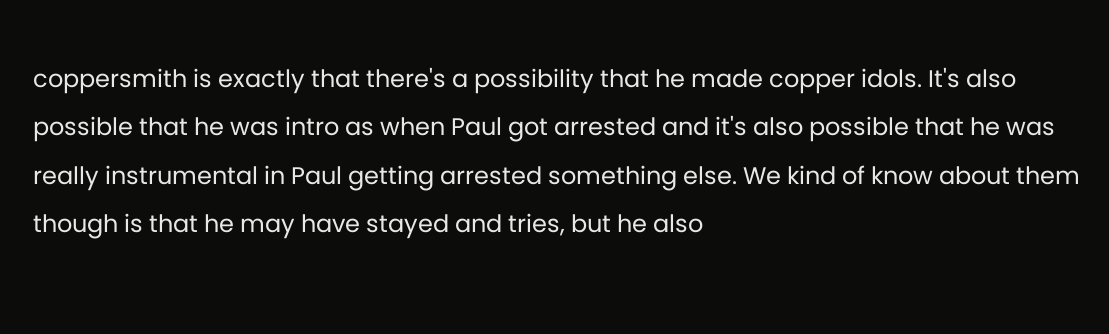coppersmith is exactly that there's a possibility that he made copper idols. It's also possible that he was intro as when Paul got arrested and it's also possible that he was really instrumental in Paul getting arrested something else. We kind of know about them though is that he may have stayed and tries, but he also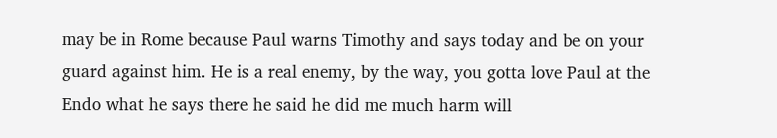may be in Rome because Paul warns Timothy and says today and be on your guard against him. He is a real enemy, by the way, you gotta love Paul at the Endo what he says there he said he did me much harm will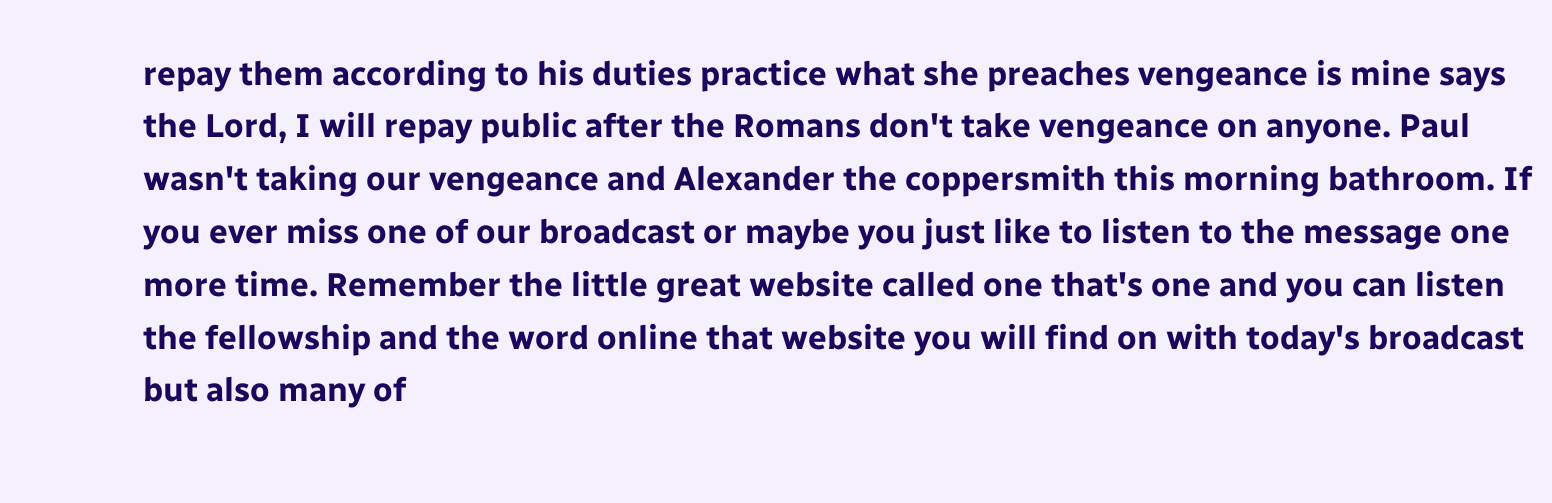repay them according to his duties practice what she preaches vengeance is mine says the Lord, I will repay public after the Romans don't take vengeance on anyone. Paul wasn't taking our vengeance and Alexander the coppersmith this morning bathroom. If you ever miss one of our broadcast or maybe you just like to listen to the message one more time. Remember the little great website called one that's one and you can listen the fellowship and the word online that website you will find on with today's broadcast but also many of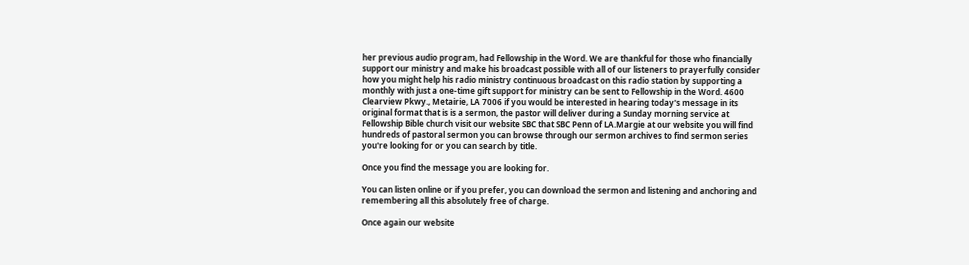her previous audio program, had Fellowship in the Word. We are thankful for those who financially support our ministry and make his broadcast possible with all of our listeners to prayerfully consider how you might help his radio ministry continuous broadcast on this radio station by supporting a monthly with just a one-time gift support for ministry can be sent to Fellowship in the Word. 4600 Clearview Pkwy., Metairie, LA 7006 if you would be interested in hearing today's message in its original format that is is a sermon, the pastor will deliver during a Sunday morning service at Fellowship Bible church visit our website SBC that SBC Penn of LA.Margie at our website you will find hundreds of pastoral sermon you can browse through our sermon archives to find sermon series you're looking for or you can search by title.

Once you find the message you are looking for.

You can listen online or if you prefer, you can download the sermon and listening and anchoring and remembering all this absolutely free of charge.

Once again our website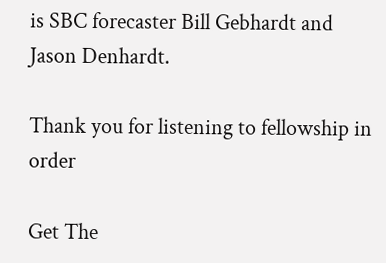is SBC forecaster Bill Gebhardt and Jason Denhardt.

Thank you for listening to fellowship in order

Get The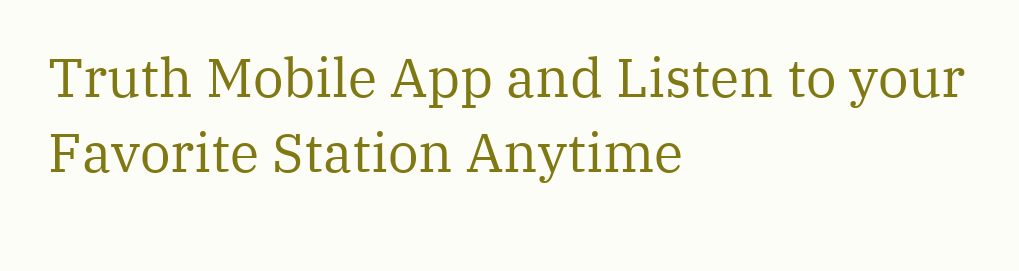Truth Mobile App and Listen to your Favorite Station Anytime